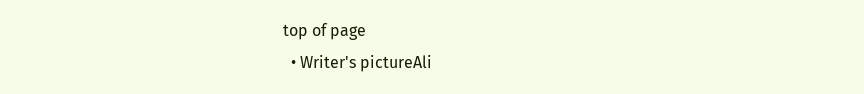top of page
  • Writer's pictureAli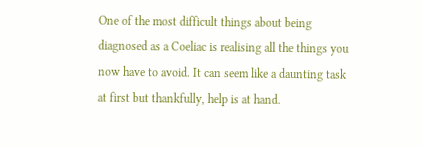One of the most difficult things about being diagnosed as a Coeliac is realising all the things you now have to avoid. It can seem like a daunting task at first but thankfully, help is at hand.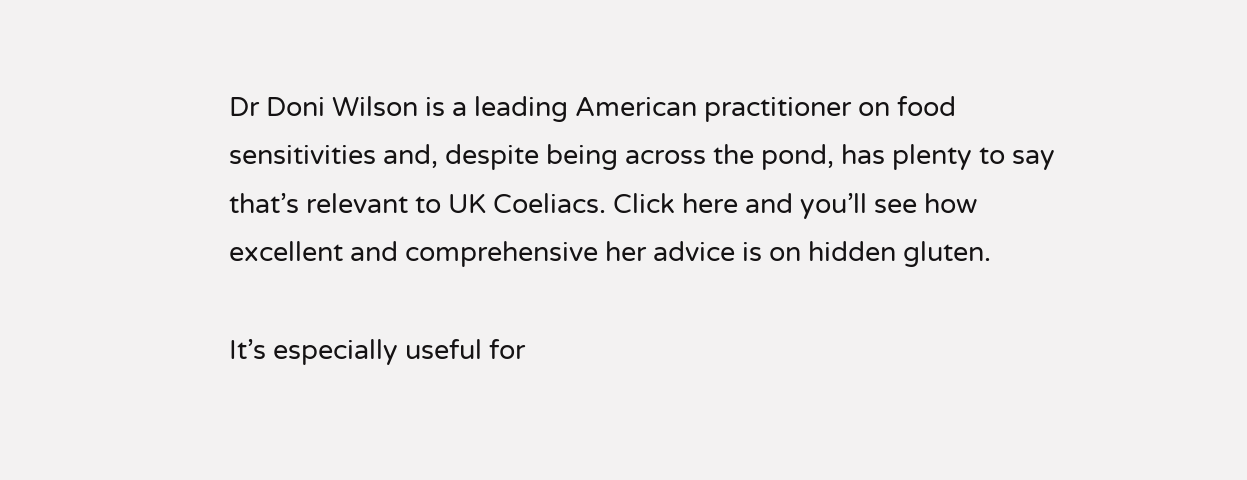Dr Doni Wilson is a leading American practitioner on food sensitivities and, despite being across the pond, has plenty to say that’s relevant to UK Coeliacs. Click here and you’ll see how excellent and comprehensive her advice is on hidden gluten.

It’s especially useful for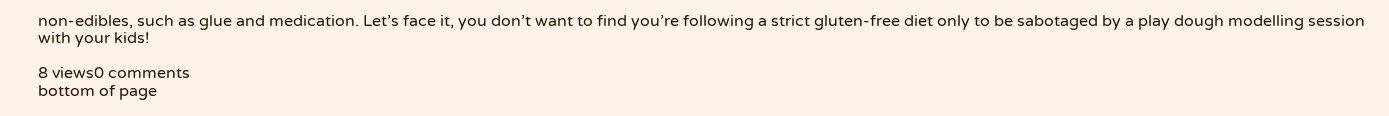non-edibles, such as glue and medication. Let’s face it, you don’t want to find you’re following a strict gluten-free diet only to be sabotaged by a play dough modelling session with your kids!

8 views0 comments
bottom of page